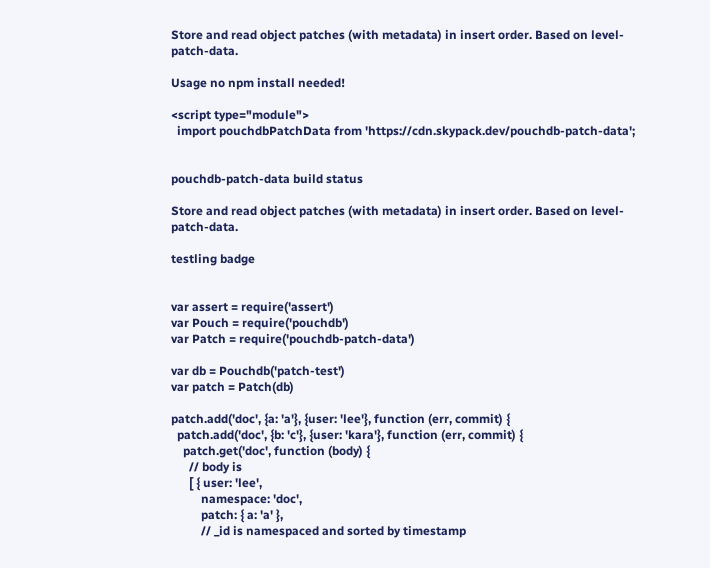Store and read object patches (with metadata) in insert order. Based on level-patch-data.

Usage no npm install needed!

<script type="module">
  import pouchdbPatchData from 'https://cdn.skypack.dev/pouchdb-patch-data';


pouchdb-patch-data build status

Store and read object patches (with metadata) in insert order. Based on level-patch-data.

testling badge


var assert = require('assert')
var Pouch = require('pouchdb')
var Patch = require('pouchdb-patch-data')

var db = Pouchdb('patch-test')
var patch = Patch(db)

patch.add('doc', {a: 'a'}, {user: 'lee'}, function (err, commit) {
  patch.add('doc', {b: 'c'}, {user: 'kara'}, function (err, commit) {
    patch.get('doc', function (body) {
      // body is
      [ { user: 'lee',
          namespace: 'doc',
          patch: { a: 'a' },
          // _id is namespaced and sorted by timestamp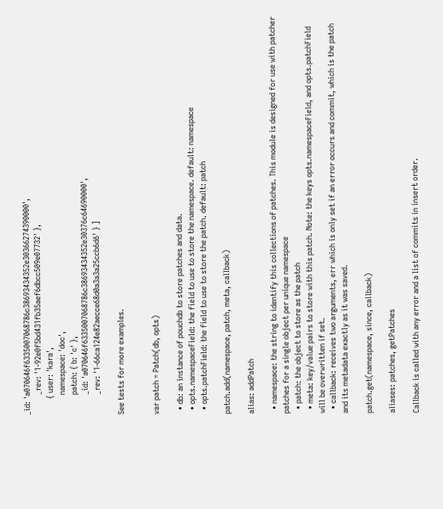_id: 'a070646f6335007068786c38693434352e30366274390000',
          _rev: '1-92e0f5bd431fb35aef6dbcc509e07732' },
        { user: 'kara',
          namespace: 'doc',
          patch: { b: 'c' },
          _id: 'a070646f6335007068786c38693434352e30376c64690000',
          _rev: '1-66ca124e82aecce68d0a3a3a25ccb6d6' } ]

See tests for more examples.


var patch = Patch(db, opts)

  • db: an instance of pouchdb to store patches and data.
  • opts.namespaceField: the field to use to store the namespace. default: namespace
  • opts.patchField: the field to use to store the patch. default: patch

patch.add(namespace, patch, meta, callback)

alias: addPatch

  • namespace: the string to identify this collections of patches. This module is designed for use with patcher patches for a single object per unique namespace
  • patch: the object to store as the patch
  • meta: key/value pairs to store with this patch. Note: the keys opts.namespaceField, and opts.patchField will be overwritten if set.
  • callback: receives two arguments, err which is only set if an error occurs and commit, which is the patch and its metadata exactly as it was saved.

patch.get(namespace, since, callback)

aliases: patches, getPatches

Callback is called with any error and a list of commits in insert order.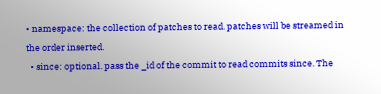• namespace: the collection of patches to read. patches will be streamed in the order inserted.
  • since: optional. pass the _id of the commit to read commits since. The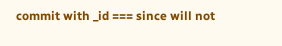commit with _id === since will not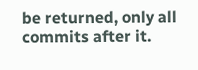be returned, only all commits after it.